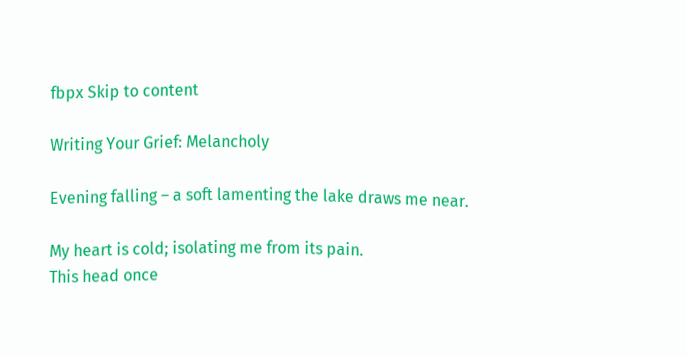fbpx Skip to content

Writing Your Grief: Melancholy

Evening falling – a soft lamenting the lake draws me near.

My heart is cold; isolating me from its pain.
This head once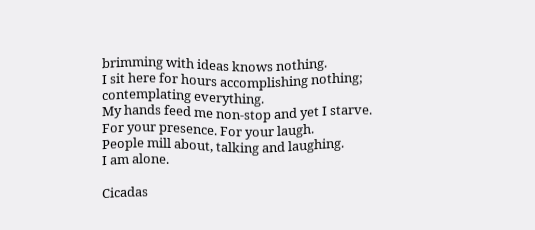brimming with ideas knows nothing.
I sit here for hours accomplishing nothing;
contemplating everything.
My hands feed me non-stop and yet I starve.
For your presence. For your laugh.
People mill about, talking and laughing.
I am alone.

Cicadas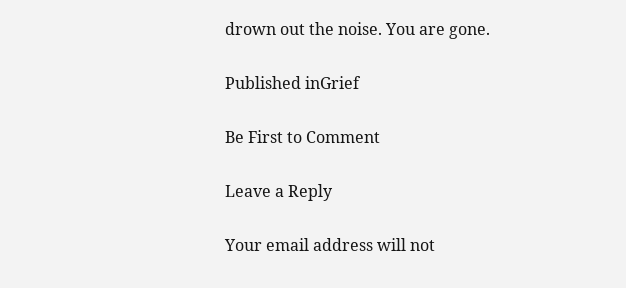drown out the noise. You are gone.

Published inGrief

Be First to Comment

Leave a Reply

Your email address will not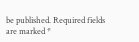be published. Required fields are marked *